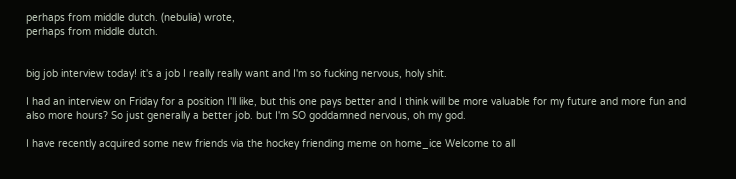perhaps from middle dutch. (nebulia) wrote,
perhaps from middle dutch.


big job interview today! it's a job I really really want and I'm so fucking nervous, holy shit.

I had an interview on Friday for a position I'll like, but this one pays better and I think will be more valuable for my future and more fun and also more hours? So just generally a better job. but I'm SO goddamned nervous, oh my god.

I have recently acquired some new friends via the hockey friending meme on home_ice Welcome to all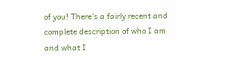of you! There's a fairly recent and complete description of who I am and what I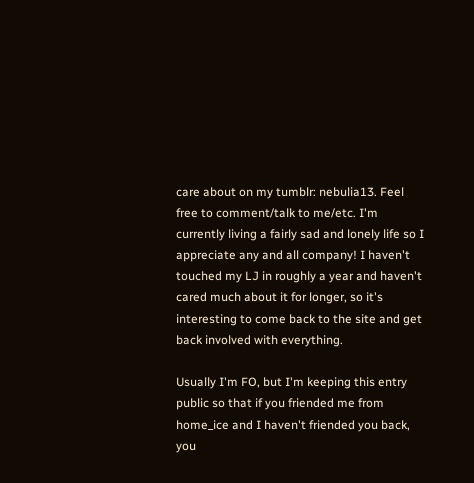care about on my tumblr: nebulia13. Feel free to comment/talk to me/etc. I'm currently living a fairly sad and lonely life so I appreciate any and all company! I haven't touched my LJ in roughly a year and haven't cared much about it for longer, so it's interesting to come back to the site and get back involved with everything.

Usually I'm FO, but I'm keeping this entry public so that if you friended me from home_ice and I haven't friended you back, you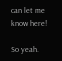can let me know here!

So yeah.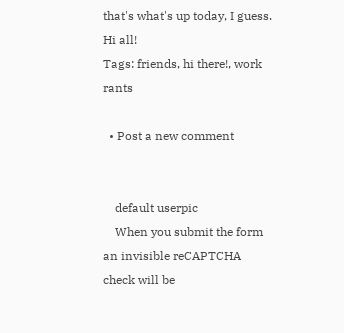that's what's up today, I guess. Hi all!
Tags: friends, hi there!, work rants

  • Post a new comment


    default userpic
    When you submit the form an invisible reCAPTCHA check will be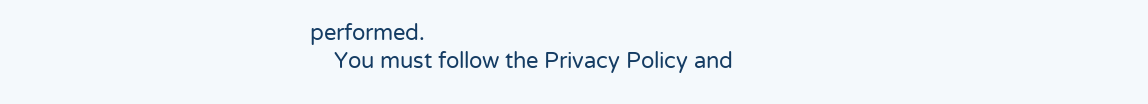performed.
    You must follow the Privacy Policy and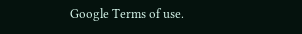Google Terms of use.